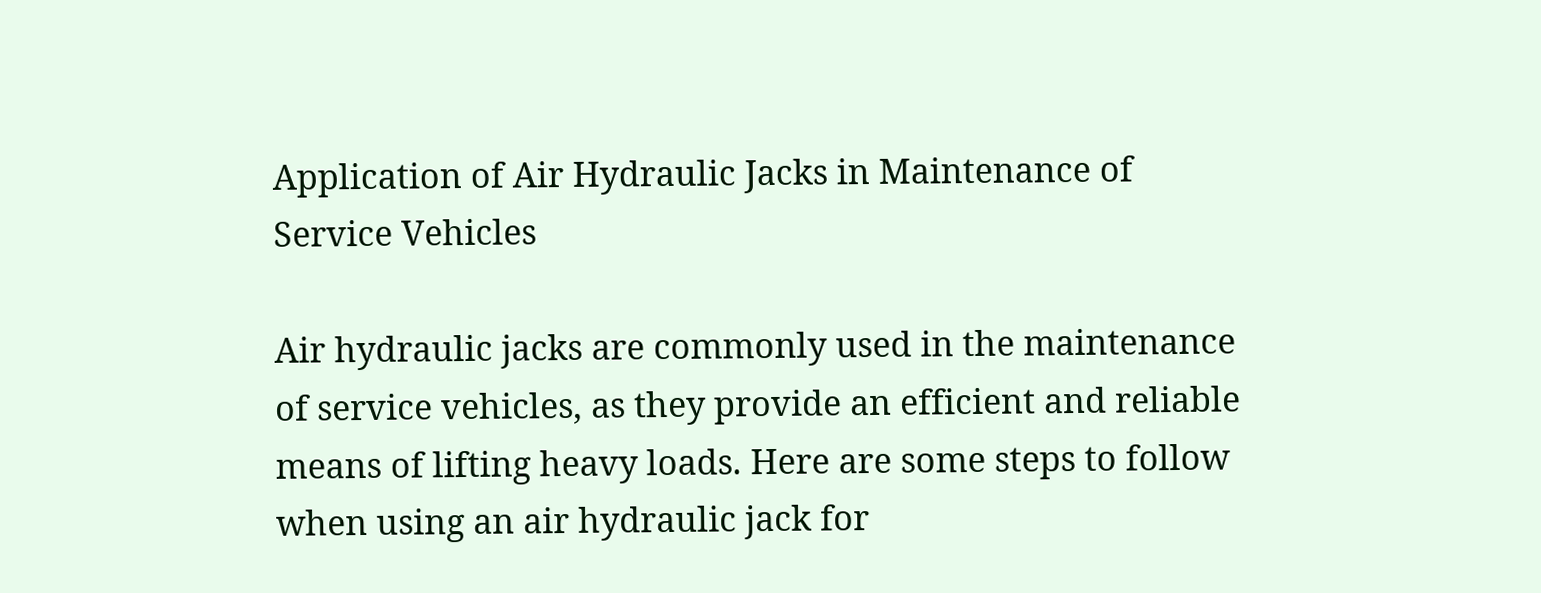Application of Air Hydraulic Jacks in Maintenance of Service Vehicles

Air hydraulic jacks are commonly used in the maintenance of service vehicles, as they provide an efficient and reliable means of lifting heavy loads. Here are some steps to follow when using an air hydraulic jack for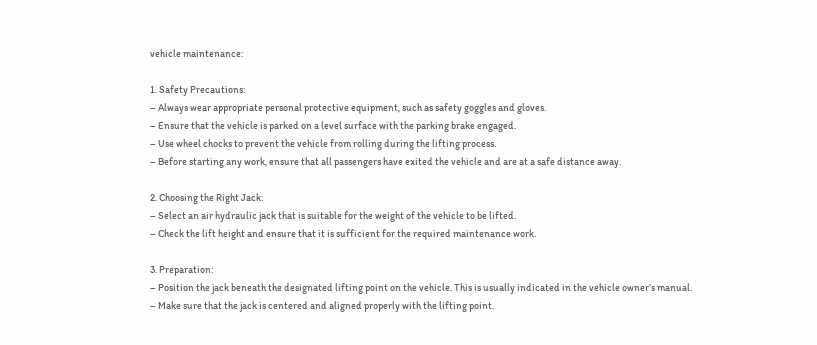vehicle maintenance:

1. Safety Precautions:
– Always wear appropriate personal protective equipment, such as safety goggles and gloves.
– Ensure that the vehicle is parked on a level surface with the parking brake engaged.
– Use wheel chocks to prevent the vehicle from rolling during the lifting process.
– Before starting any work, ensure that all passengers have exited the vehicle and are at a safe distance away.

2. Choosing the Right Jack:
– Select an air hydraulic jack that is suitable for the weight of the vehicle to be lifted.
– Check the lift height and ensure that it is sufficient for the required maintenance work.

3. Preparation:
– Position the jack beneath the designated lifting point on the vehicle. This is usually indicated in the vehicle owner’s manual.
– Make sure that the jack is centered and aligned properly with the lifting point.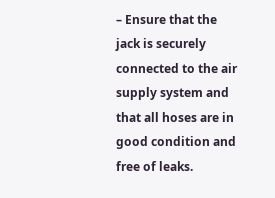– Ensure that the jack is securely connected to the air supply system and that all hoses are in good condition and free of leaks.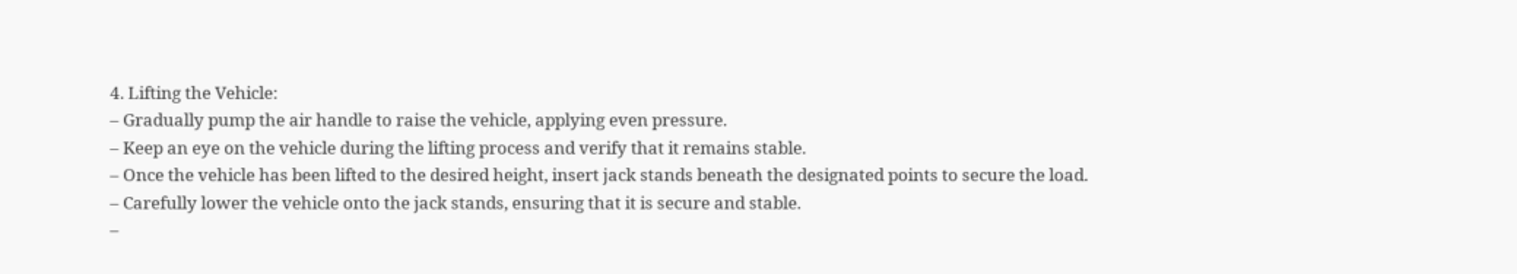4. Lifting the Vehicle:
– Gradually pump the air handle to raise the vehicle, applying even pressure.
– Keep an eye on the vehicle during the lifting process and verify that it remains stable.
– Once the vehicle has been lifted to the desired height, insert jack stands beneath the designated points to secure the load.
– Carefully lower the vehicle onto the jack stands, ensuring that it is secure and stable.
–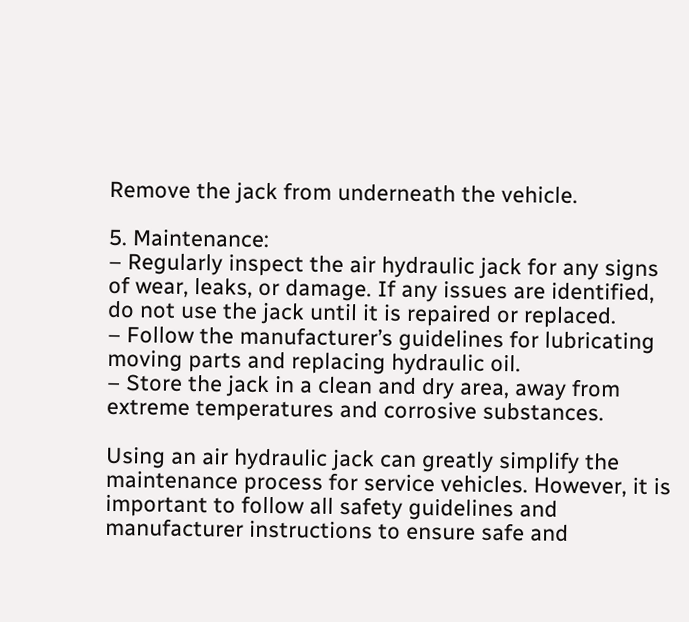Remove the jack from underneath the vehicle.

5. Maintenance:
– Regularly inspect the air hydraulic jack for any signs of wear, leaks, or damage. If any issues are identified, do not use the jack until it is repaired or replaced.
– Follow the manufacturer’s guidelines for lubricating moving parts and replacing hydraulic oil.
– Store the jack in a clean and dry area, away from extreme temperatures and corrosive substances.

Using an air hydraulic jack can greatly simplify the maintenance process for service vehicles. However, it is important to follow all safety guidelines and manufacturer instructions to ensure safe and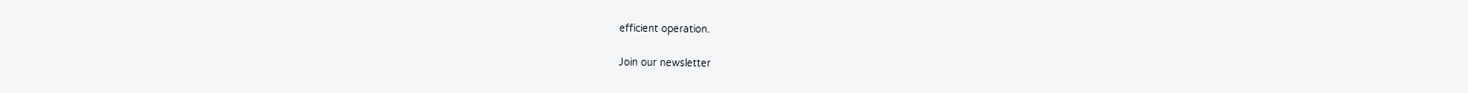efficient operation.

Join our newsletter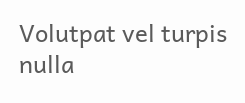Volutpat vel turpis nulla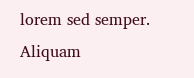lorem sed semper. Aliquam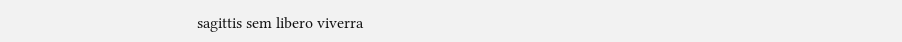sagittis sem libero viverra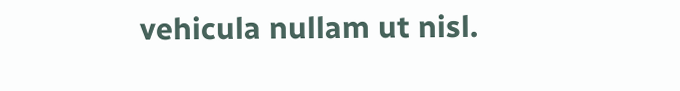vehicula nullam ut nisl.